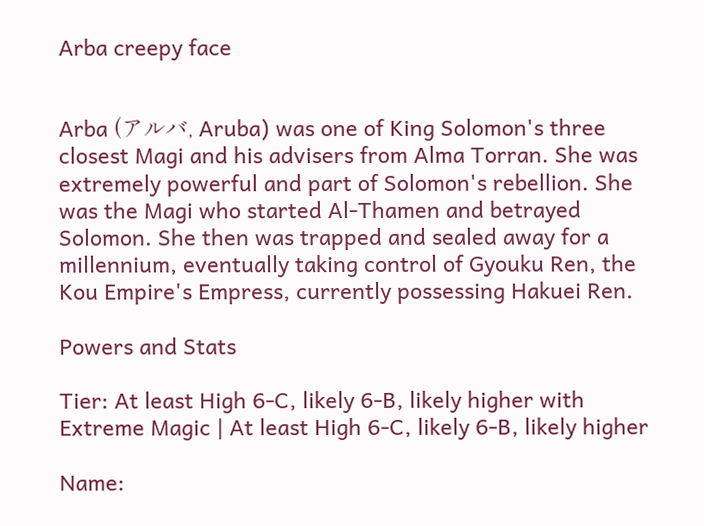Arba creepy face


Arba (アルバ, Aruba) was one of King Solomon's three closest Magi and his advisers from Alma Torran. She was extremely powerful and part of Solomon's rebellion. She was the Magi who started Al-Thamen and betrayed Solomon. She then was trapped and sealed away for a millennium, eventually taking control of Gyouku Ren, the Kou Empire's Empress, currently possessing Hakuei Ren.

Powers and Stats

Tier: At least High 6-C, likely 6-B, likely higher with Extreme Magic | At least High 6-C, likely 6-B, likely higher

Name: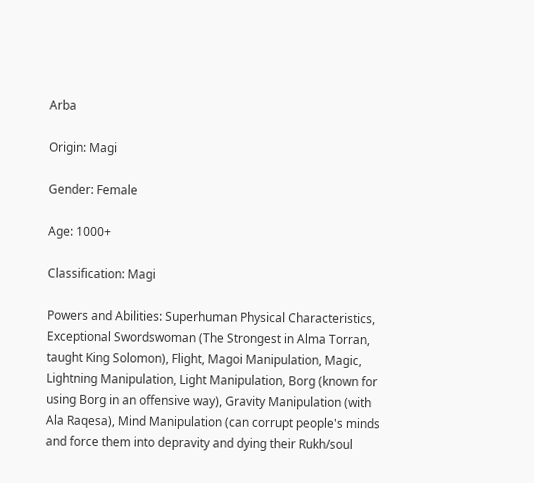Arba

Origin: Magi

Gender: Female

Age: 1000+

Classification: Magi

Powers and Abilities: Superhuman Physical Characteristics, Exceptional Swordswoman (The Strongest in Alma Torran, taught King Solomon), Flight, Magoi Manipulation, Magic, Lightning Manipulation, Light Manipulation, Borg (known for using Borg in an offensive way), Gravity Manipulation (with Ala Raqesa), Mind Manipulation (can corrupt people's minds and force them into depravity and dying their Rukh/soul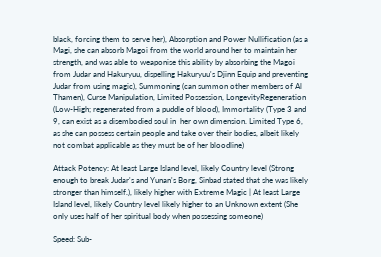black, forcing them to serve her), Absorption and Power Nullification (as a Magi, she can absorb Magoi from the world around her to maintain her strength, and was able to weaponise this ability by absorbing the Magoi from Judar and Hakuryuu, dispelling Hakuryuu's Djinn Equip and preventing Judar from using magic), Summoning (can summon other members of Al Thamen), Curse Manipulation, Limited Possession, LongevityRegeneration (Low-High; regenerated from a puddle of blood), Immortality (Type 3 and 9, can exist as a disembodied soul in  her own dimension. Limited Type 6, as she can possess certain people and take over their bodies, albeit likely not combat applicable as they must be of her bloodline)

Attack Potency: At least Large Island level, likely Country level (Strong enough to break Judar's and Yunan's Borg, Sinbad stated that she was likely stronger than himself.), likely higher with Extreme Magic | At least Large Island level, likely Country level likely higher to an Unknown extent (She only uses half of her spiritual body when possessing someone)

Speed: Sub-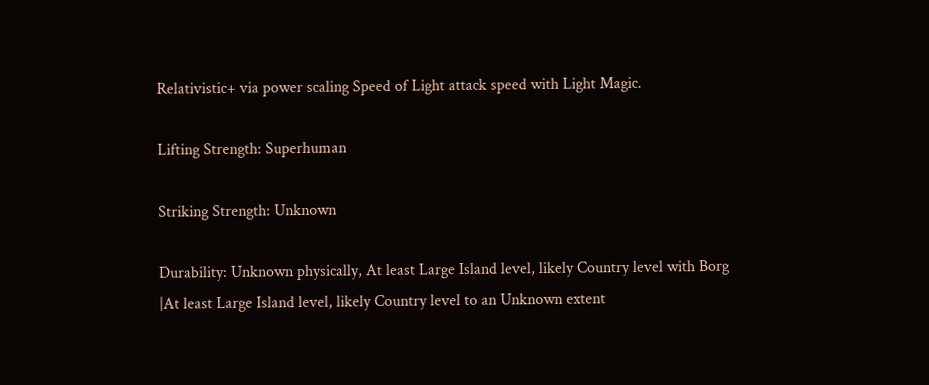Relativistic+ via power scaling Speed of Light attack speed with Light Magic.

Lifting Strength: Superhuman

Striking Strength: Unknown

Durability: Unknown physically, At least Large Island level, likely Country level with Borg |At least Large Island level, likely Country level to an Unknown extent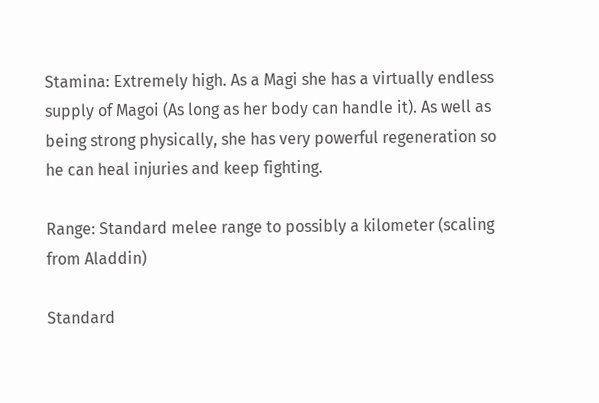Stamina: Extremely high. As a Magi she has a virtually endless supply of Magoi (As long as her body can handle it). As well as being strong physically, she has very powerful regeneration so he can heal injuries and keep fighting.

Range: Standard melee range to possibly a kilometer (scaling from Aladdin)

Standard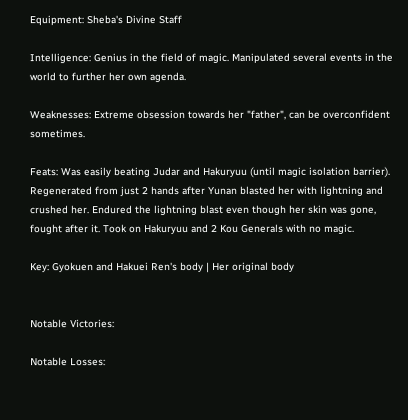Equipment: Sheba's Divine Staff

Intelligence: Genius in the field of magic. Manipulated several events in the world to further her own agenda.

Weaknesses: Extreme obsession towards her "father", can be overconfident sometimes.

Feats: Was easily beating Judar and Hakuryuu (until magic isolation barrier). Regenerated from just 2 hands after Yunan blasted her with lightning and crushed her. Endured the lightning blast even though her skin was gone, fought after it. Took on Hakuryuu and 2 Kou Generals with no magic.

Key: Gyokuen and Hakuei Ren's body | Her original body


Notable Victories:

Notable Losses: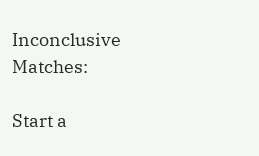Inconclusive Matches:

Start a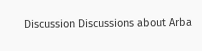Discussion Discussions about Arba